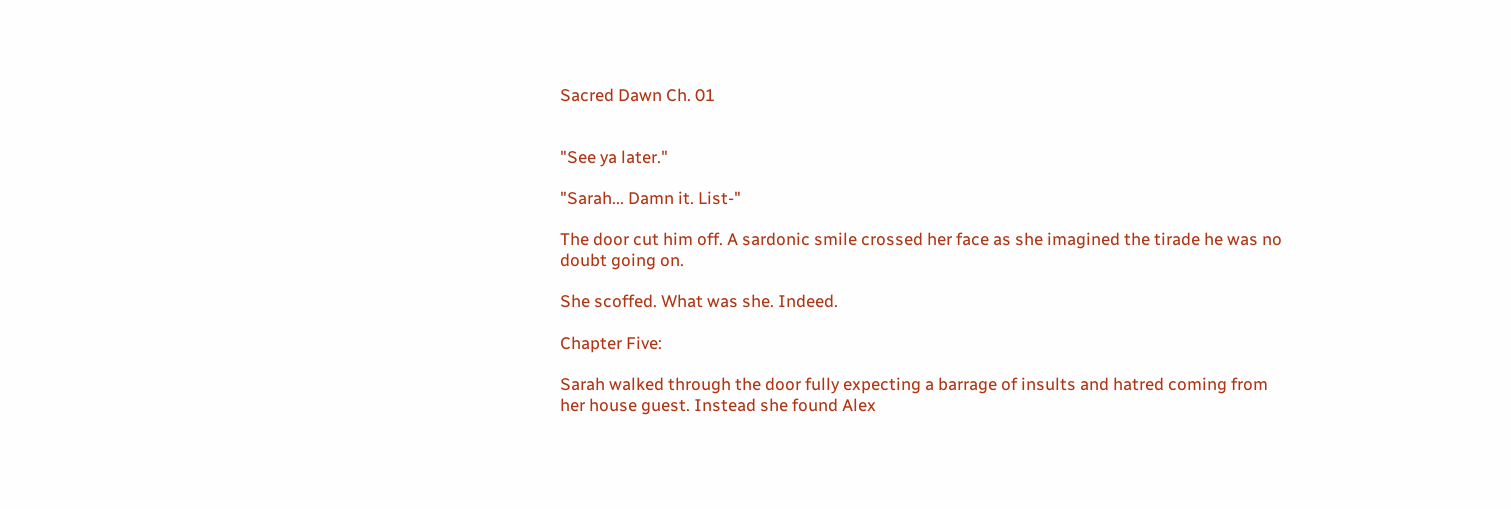Sacred Dawn Ch. 01


"See ya later."

"Sarah... Damn it. List-"

The door cut him off. A sardonic smile crossed her face as she imagined the tirade he was no doubt going on.

She scoffed. What was she. Indeed.

Chapter Five:

Sarah walked through the door fully expecting a barrage of insults and hatred coming from her house guest. Instead she found Alex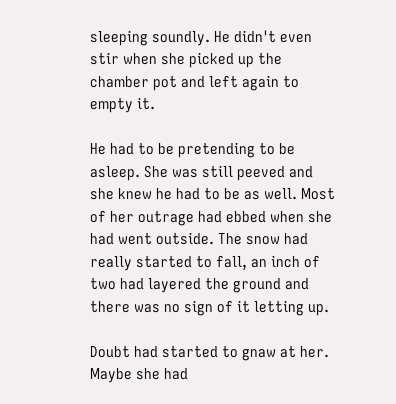sleeping soundly. He didn't even stir when she picked up the chamber pot and left again to empty it.

He had to be pretending to be asleep. She was still peeved and she knew he had to be as well. Most of her outrage had ebbed when she had went outside. The snow had really started to fall, an inch of two had layered the ground and there was no sign of it letting up.

Doubt had started to gnaw at her. Maybe she had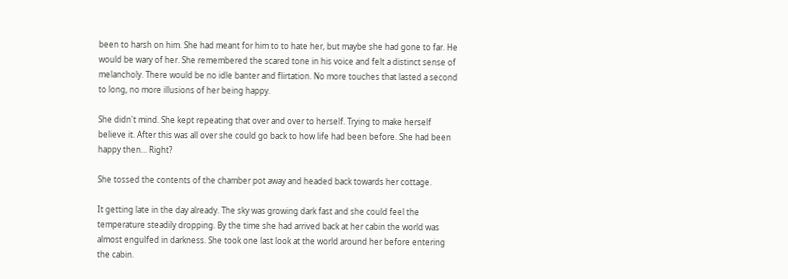been to harsh on him. She had meant for him to to hate her, but maybe she had gone to far. He would be wary of her. She remembered the scared tone in his voice and felt a distinct sense of melancholy. There would be no idle banter and flirtation. No more touches that lasted a second to long, no more illusions of her being happy.

She didn't mind. She kept repeating that over and over to herself. Trying to make herself believe it. After this was all over she could go back to how life had been before. She had been happy then... Right?

She tossed the contents of the chamber pot away and headed back towards her cottage.

It getting late in the day already. The sky was growing dark fast and she could feel the temperature steadily dropping. By the time she had arrived back at her cabin the world was almost engulfed in darkness. She took one last look at the world around her before entering the cabin.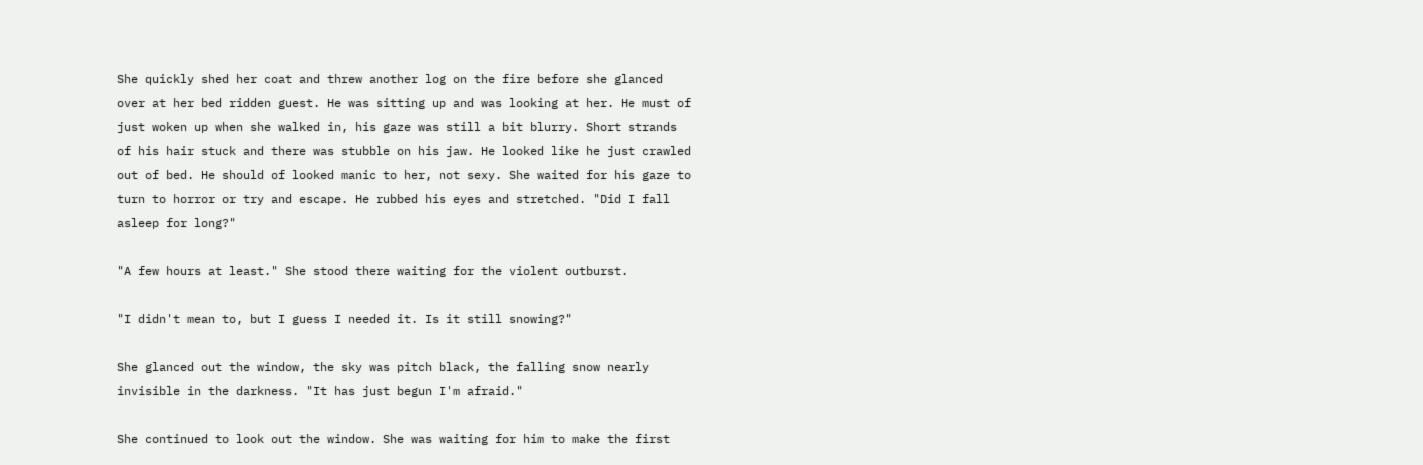She quickly shed her coat and threw another log on the fire before she glanced over at her bed ridden guest. He was sitting up and was looking at her. He must of just woken up when she walked in, his gaze was still a bit blurry. Short strands of his hair stuck and there was stubble on his jaw. He looked like he just crawled out of bed. He should of looked manic to her, not sexy. She waited for his gaze to turn to horror or try and escape. He rubbed his eyes and stretched. "Did I fall asleep for long?"

"A few hours at least." She stood there waiting for the violent outburst.

"I didn't mean to, but I guess I needed it. Is it still snowing?"

She glanced out the window, the sky was pitch black, the falling snow nearly invisible in the darkness. "It has just begun I'm afraid."

She continued to look out the window. She was waiting for him to make the first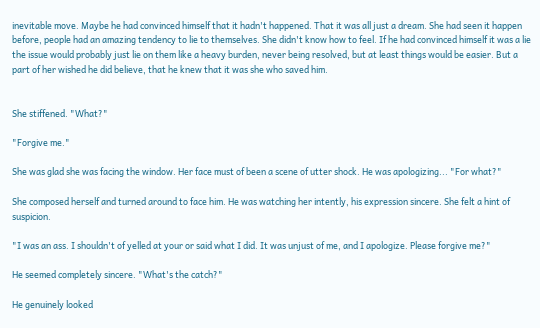inevitable move. Maybe he had convinced himself that it hadn't happened. That it was all just a dream. She had seen it happen before, people had an amazing tendency to lie to themselves. She didn't know how to feel. If he had convinced himself it was a lie the issue would probably just lie on them like a heavy burden, never being resolved, but at least things would be easier. But a part of her wished he did believe, that he knew that it was she who saved him.


She stiffened. "What?"

"Forgive me."

She was glad she was facing the window. Her face must of been a scene of utter shock. He was apologizing... "For what?"

She composed herself and turned around to face him. He was watching her intently, his expression sincere. She felt a hint of suspicion.

"I was an ass. I shouldn't of yelled at your or said what I did. It was unjust of me, and I apologize. Please forgive me?"

He seemed completely sincere. "What's the catch?"

He genuinely looked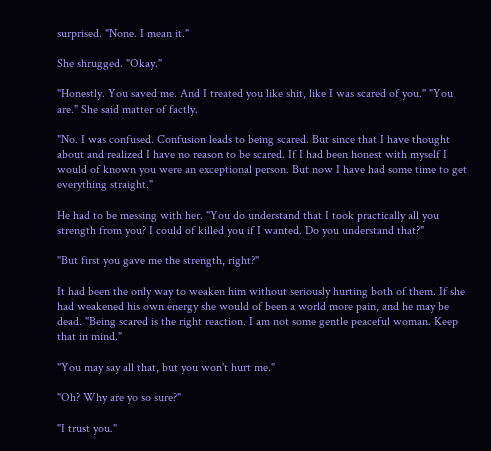surprised. "None. I mean it."

She shrugged. "Okay."

"Honestly. You saved me. And I treated you like shit, like I was scared of you." "You are." She said matter of factly.

"No. I was confused. Confusion leads to being scared. But since that I have thought about and realized I have no reason to be scared. If I had been honest with myself I would of known you were an exceptional person. But now I have had some time to get everything straight."

He had to be messing with her. "You do understand that I took practically all you strength from you? I could of killed you if I wanted. Do you understand that?"

"But first you gave me the strength, right?"

It had been the only way to weaken him without seriously hurting both of them. If she had weakened his own energy she would of been a world more pain, and he may be dead. "Being scared is the right reaction. I am not some gentle peaceful woman. Keep that in mind."

"You may say all that, but you won't hurt me."

"Oh? Why are yo so sure?"

"I trust you."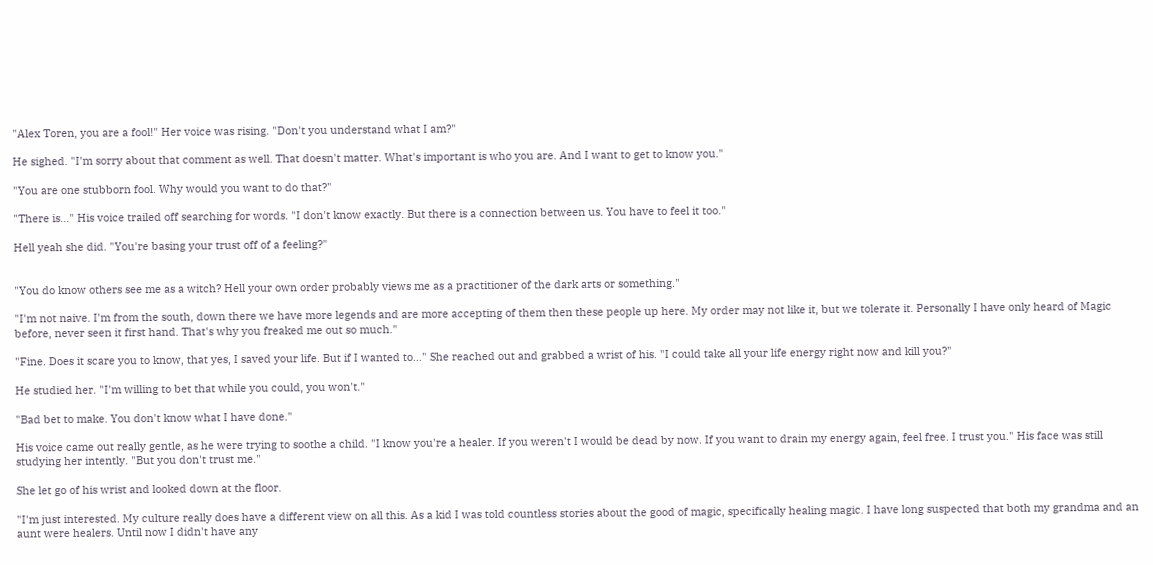"Alex Toren, you are a fool!" Her voice was rising. "Don't you understand what I am?"

He sighed. "I'm sorry about that comment as well. That doesn't matter. What's important is who you are. And I want to get to know you."

"You are one stubborn fool. Why would you want to do that?"

"There is..." His voice trailed off searching for words. "I don't know exactly. But there is a connection between us. You have to feel it too."

Hell yeah she did. "You're basing your trust off of a feeling?"


"You do know others see me as a witch? Hell your own order probably views me as a practitioner of the dark arts or something."

"I'm not naive. I'm from the south, down there we have more legends and are more accepting of them then these people up here. My order may not like it, but we tolerate it. Personally I have only heard of Magic before, never seen it first hand. That's why you freaked me out so much."

"Fine. Does it scare you to know, that yes, I saved your life. But if I wanted to..." She reached out and grabbed a wrist of his. "I could take all your life energy right now and kill you?"

He studied her. "I'm willing to bet that while you could, you won't."

"Bad bet to make. You don't know what I have done."

His voice came out really gentle, as he were trying to soothe a child. "I know you're a healer. If you weren't I would be dead by now. If you want to drain my energy again, feel free. I trust you." His face was still studying her intently. "But you don't trust me."

She let go of his wrist and looked down at the floor.

"I'm just interested. My culture really does have a different view on all this. As a kid I was told countless stories about the good of magic, specifically healing magic. I have long suspected that both my grandma and an aunt were healers. Until now I didn't have any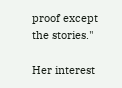proof except the stories."

Her interest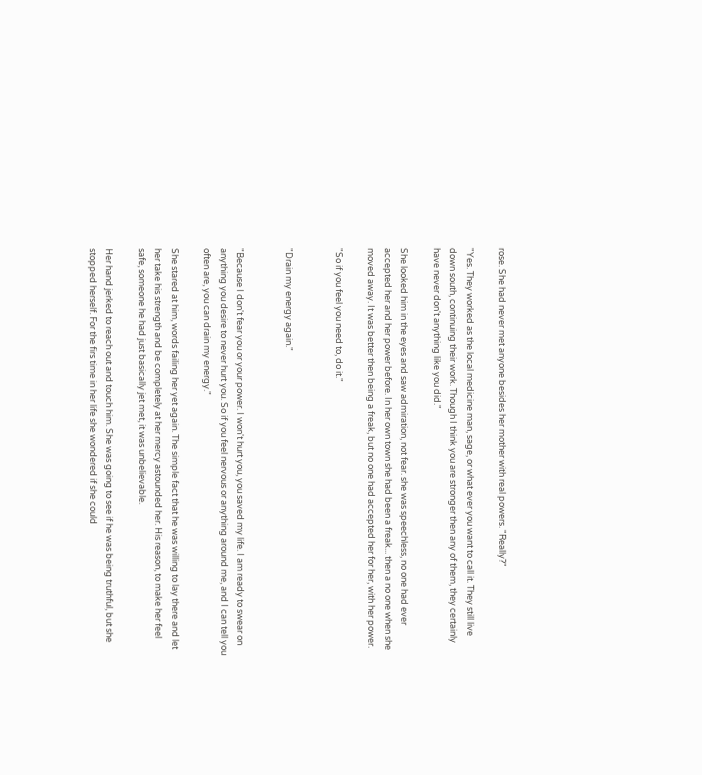rose. She had never met anyone besides her mother with real powers. "Really?"

"Yes. They worked as the local medicine man, sage, or what ever you want to call it. They still live down south, continuing their work. Though I think you are stronger then any of them, they certainly have never don't anything like you did."

She looked him in the eyes and saw admiration, not fear. she was speechless, no one had ever accepted her and her power before. In her own town she had been a freak... then a no one when she moved away. It was better then being a freak, but no one had accepted her for her, with her power.

"So if you feel you need to, do it."


"Drain my energy again."


"Because I don't fear you or your power. I won't hurt you, you saved my life. I am ready to swear on anything you desire to never hurt you. So if you feel nervous or anything around me, and I can tell you often are, you can drain my energy."

She stared at him, words failing her yet again. The simple fact that he was willing to lay there and let her take his strength and be completely at her mercy astounded her. His reason, to make her feel safe, someone he had just basically jet met, it was unbelievable.

Her hand jerked to reach out and touch him. She was going to see if he was being truthful, but she stopped herself. For the firs time in her life she wondered if she could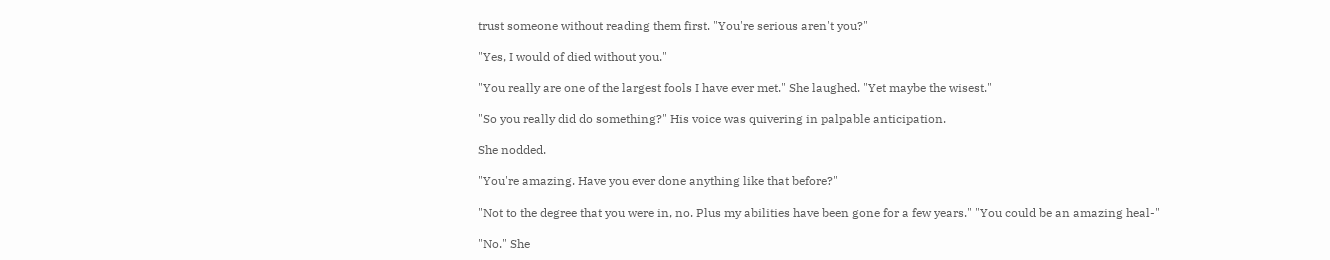trust someone without reading them first. "You're serious aren't you?"

"Yes, I would of died without you."

"You really are one of the largest fools I have ever met." She laughed. "Yet maybe the wisest."

"So you really did do something?" His voice was quivering in palpable anticipation.

She nodded.

"You're amazing. Have you ever done anything like that before?"

"Not to the degree that you were in, no. Plus my abilities have been gone for a few years." "You could be an amazing heal-"

"No." She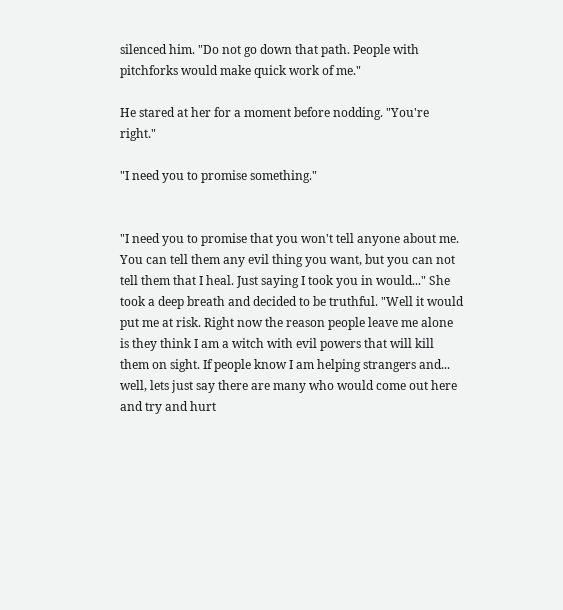silenced him. "Do not go down that path. People with pitchforks would make quick work of me."

He stared at her for a moment before nodding. "You're right."

"I need you to promise something."


"I need you to promise that you won't tell anyone about me. You can tell them any evil thing you want, but you can not tell them that I heal. Just saying I took you in would..." She took a deep breath and decided to be truthful. "Well it would put me at risk. Right now the reason people leave me alone is they think I am a witch with evil powers that will kill them on sight. If people know I am helping strangers and... well, lets just say there are many who would come out here and try and hurt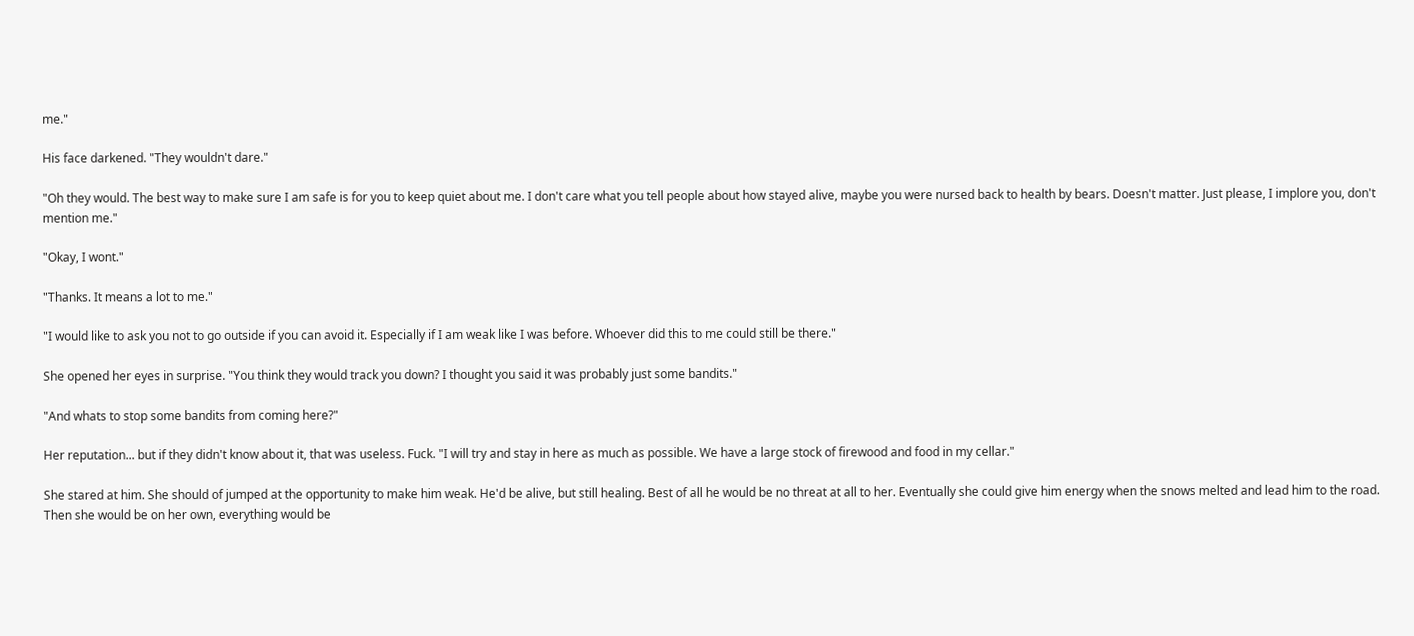me."

His face darkened. "They wouldn't dare."

"Oh they would. The best way to make sure I am safe is for you to keep quiet about me. I don't care what you tell people about how stayed alive, maybe you were nursed back to health by bears. Doesn't matter. Just please, I implore you, don't mention me."

"Okay, I wont."

"Thanks. It means a lot to me."

"I would like to ask you not to go outside if you can avoid it. Especially if I am weak like I was before. Whoever did this to me could still be there."

She opened her eyes in surprise. "You think they would track you down? I thought you said it was probably just some bandits."

"And whats to stop some bandits from coming here?"

Her reputation... but if they didn't know about it, that was useless. Fuck. "I will try and stay in here as much as possible. We have a large stock of firewood and food in my cellar."

She stared at him. She should of jumped at the opportunity to make him weak. He'd be alive, but still healing. Best of all he would be no threat at all to her. Eventually she could give him energy when the snows melted and lead him to the road. Then she would be on her own, everything would be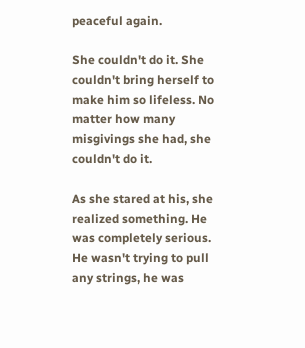peaceful again.

She couldn't do it. She couldn't bring herself to make him so lifeless. No matter how many misgivings she had, she couldn't do it.

As she stared at his, she realized something. He was completely serious. He wasn't trying to pull any strings, he was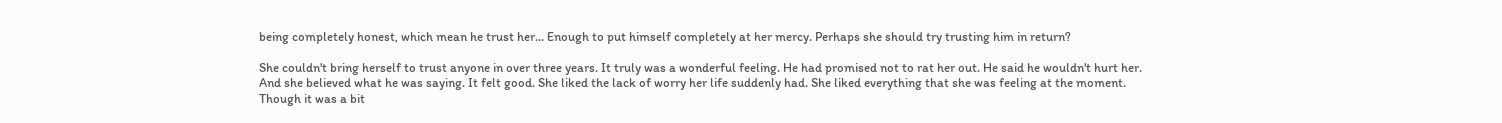being completely honest, which mean he trust her... Enough to put himself completely at her mercy. Perhaps she should try trusting him in return?

She couldn't bring herself to trust anyone in over three years. It truly was a wonderful feeling. He had promised not to rat her out. He said he wouldn't hurt her. And she believed what he was saying. It felt good. She liked the lack of worry her life suddenly had. She liked everything that she was feeling at the moment. Though it was a bit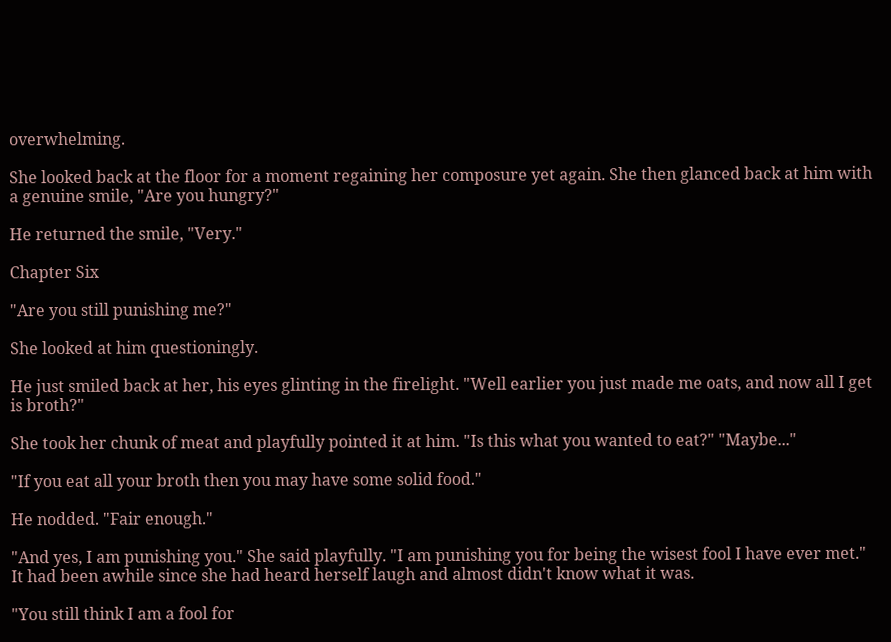overwhelming.

She looked back at the floor for a moment regaining her composure yet again. She then glanced back at him with a genuine smile, "Are you hungry?"

He returned the smile, "Very."

Chapter Six

"Are you still punishing me?"

She looked at him questioningly.

He just smiled back at her, his eyes glinting in the firelight. "Well earlier you just made me oats, and now all I get is broth?"

She took her chunk of meat and playfully pointed it at him. "Is this what you wanted to eat?" "Maybe..."

"If you eat all your broth then you may have some solid food."

He nodded. "Fair enough."

"And yes, I am punishing you." She said playfully. "I am punishing you for being the wisest fool I have ever met." It had been awhile since she had heard herself laugh and almost didn't know what it was.

"You still think I am a fool for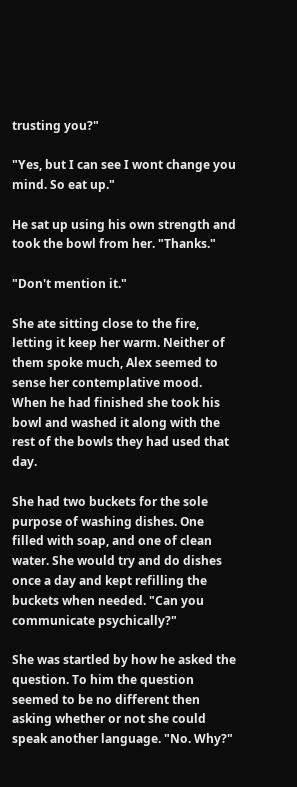trusting you?"

"Yes, but I can see I wont change you mind. So eat up."

He sat up using his own strength and took the bowl from her. "Thanks."

"Don't mention it."

She ate sitting close to the fire, letting it keep her warm. Neither of them spoke much, Alex seemed to sense her contemplative mood. When he had finished she took his bowl and washed it along with the rest of the bowls they had used that day.

She had two buckets for the sole purpose of washing dishes. One filled with soap, and one of clean water. She would try and do dishes once a day and kept refilling the buckets when needed. "Can you communicate psychically?"

She was startled by how he asked the question. To him the question seemed to be no different then asking whether or not she could speak another language. "No. Why?"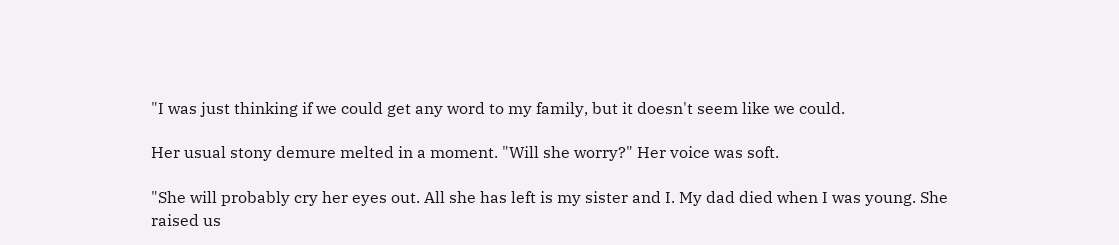"I was just thinking if we could get any word to my family, but it doesn't seem like we could.

Her usual stony demure melted in a moment. "Will she worry?" Her voice was soft.

"She will probably cry her eyes out. All she has left is my sister and I. My dad died when I was young. She raised us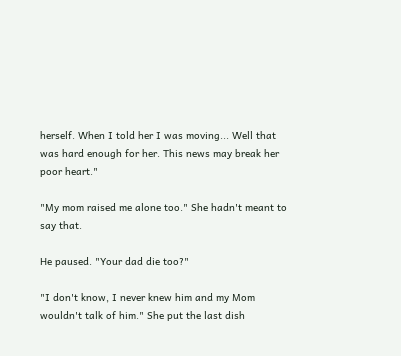herself. When I told her I was moving... Well that was hard enough for her. This news may break her poor heart."

"My mom raised me alone too." She hadn't meant to say that.

He paused. "Your dad die too?"

"I don't know, I never knew him and my Mom wouldn't talk of him." She put the last dish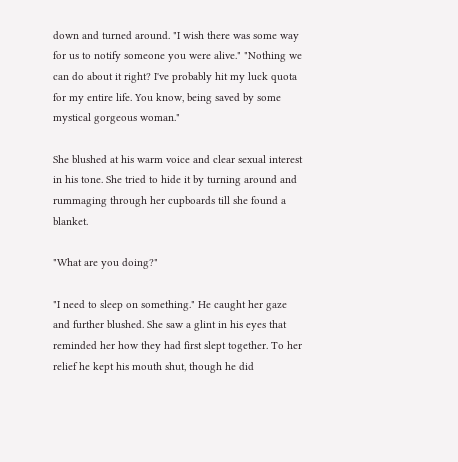down and turned around. "I wish there was some way for us to notify someone you were alive." "Nothing we can do about it right? I've probably hit my luck quota for my entire life. You know, being saved by some mystical gorgeous woman."

She blushed at his warm voice and clear sexual interest in his tone. She tried to hide it by turning around and rummaging through her cupboards till she found a blanket.

"What are you doing?"

"I need to sleep on something." He caught her gaze and further blushed. She saw a glint in his eyes that reminded her how they had first slept together. To her relief he kept his mouth shut, though he did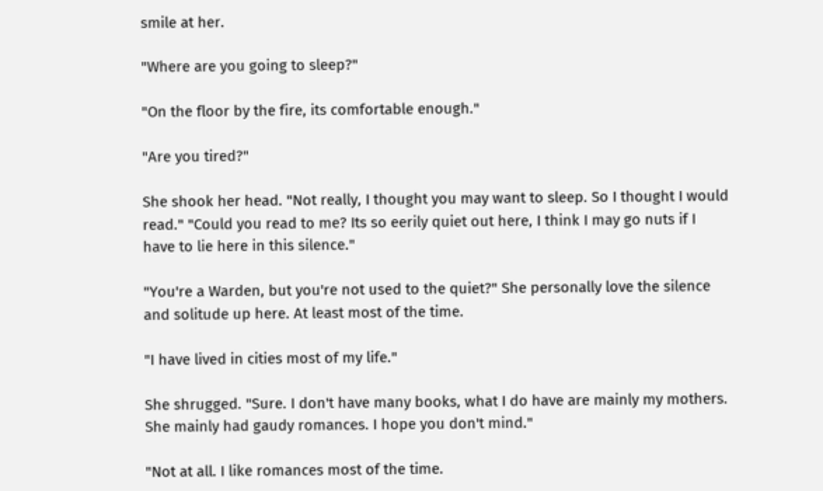smile at her.

"Where are you going to sleep?"

"On the floor by the fire, its comfortable enough."

"Are you tired?"

She shook her head. "Not really, I thought you may want to sleep. So I thought I would read." "Could you read to me? Its so eerily quiet out here, I think I may go nuts if I have to lie here in this silence."

"You're a Warden, but you're not used to the quiet?" She personally love the silence and solitude up here. At least most of the time.

"I have lived in cities most of my life."

She shrugged. "Sure. I don't have many books, what I do have are mainly my mothers. She mainly had gaudy romances. I hope you don't mind."

"Not at all. I like romances most of the time.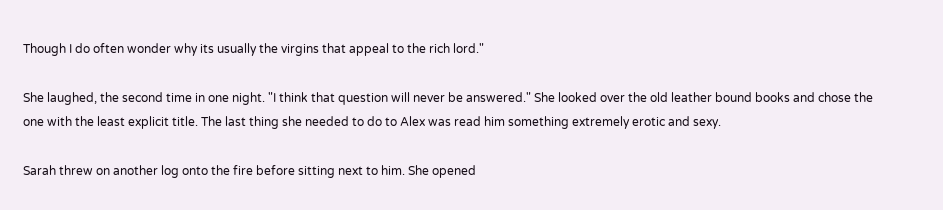Though I do often wonder why its usually the virgins that appeal to the rich lord."

She laughed, the second time in one night. "I think that question will never be answered." She looked over the old leather bound books and chose the one with the least explicit title. The last thing she needed to do to Alex was read him something extremely erotic and sexy.

Sarah threw on another log onto the fire before sitting next to him. She opened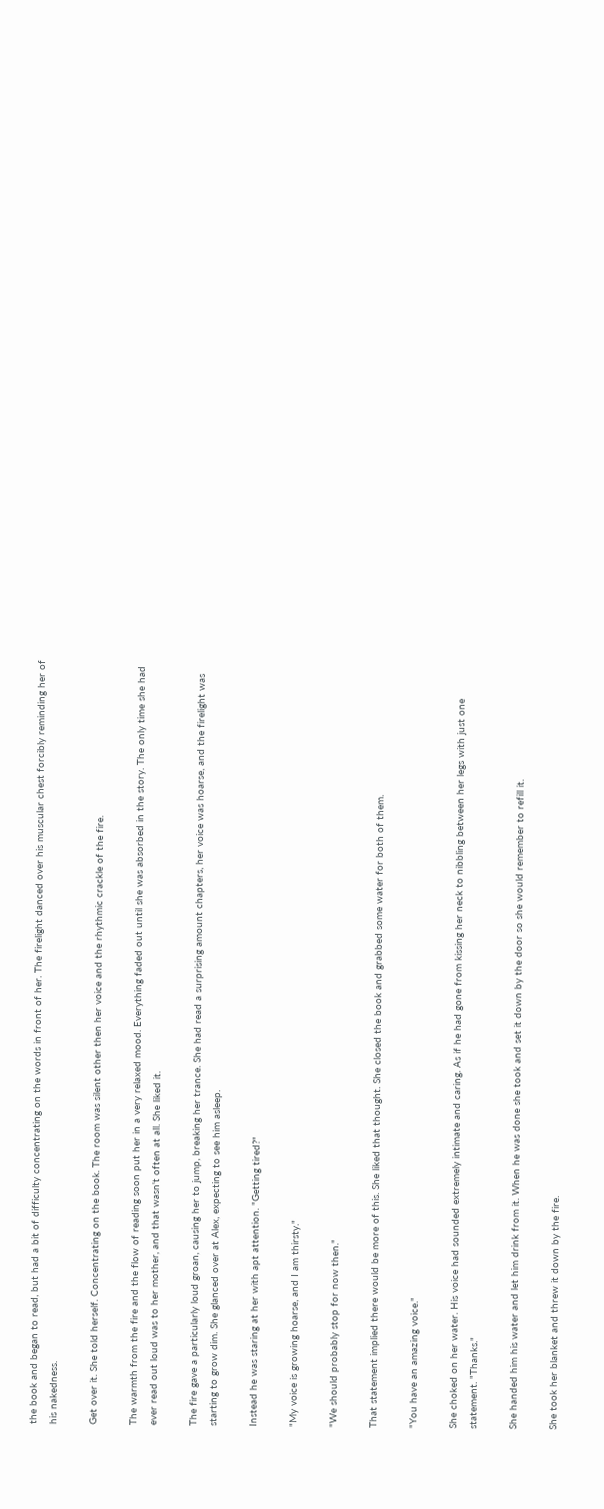the book and began to read, but had a bit of difficulty concentrating on the words in front of her. The firelight danced over his muscular chest forcibly reminding her of his nakedness.

Get over it. She told herself. Concentrating on the book. The room was silent other then her voice and the rhythmic crackle of the fire.

The warmth from the fire and the flow of reading soon put her in a very relaxed mood. Everything faded out until she was absorbed in the story. The only time she had ever read out loud was to her mother, and that wasn't often at all. She liked it.

The fire gave a particularly loud groan, causing her to jump, breaking her trance. She had read a surprising amount chapters, her voice was hoarse, and the firelight was starting to grow dim. She glanced over at Alex, expecting to see him asleep.

Instead he was staring at her with apt attention. "Getting tired?"

"My voice is growing hoarse, and I am thirsty."

"We should probably stop for now then."

That statement implied there would be more of this. She liked that thought. She closed the book and grabbed some water for both of them.

"You have an amazing voice."

She choked on her water. His voice had sounded extremely intimate and caring. As if he had gone from kissing her neck to nibbling between her legs with just one statement. "Thanks."

She handed him his water and let him drink from it. When he was done she took and set it down by the door so she would remember to refill it.

She took her blanket and threw it down by the fire.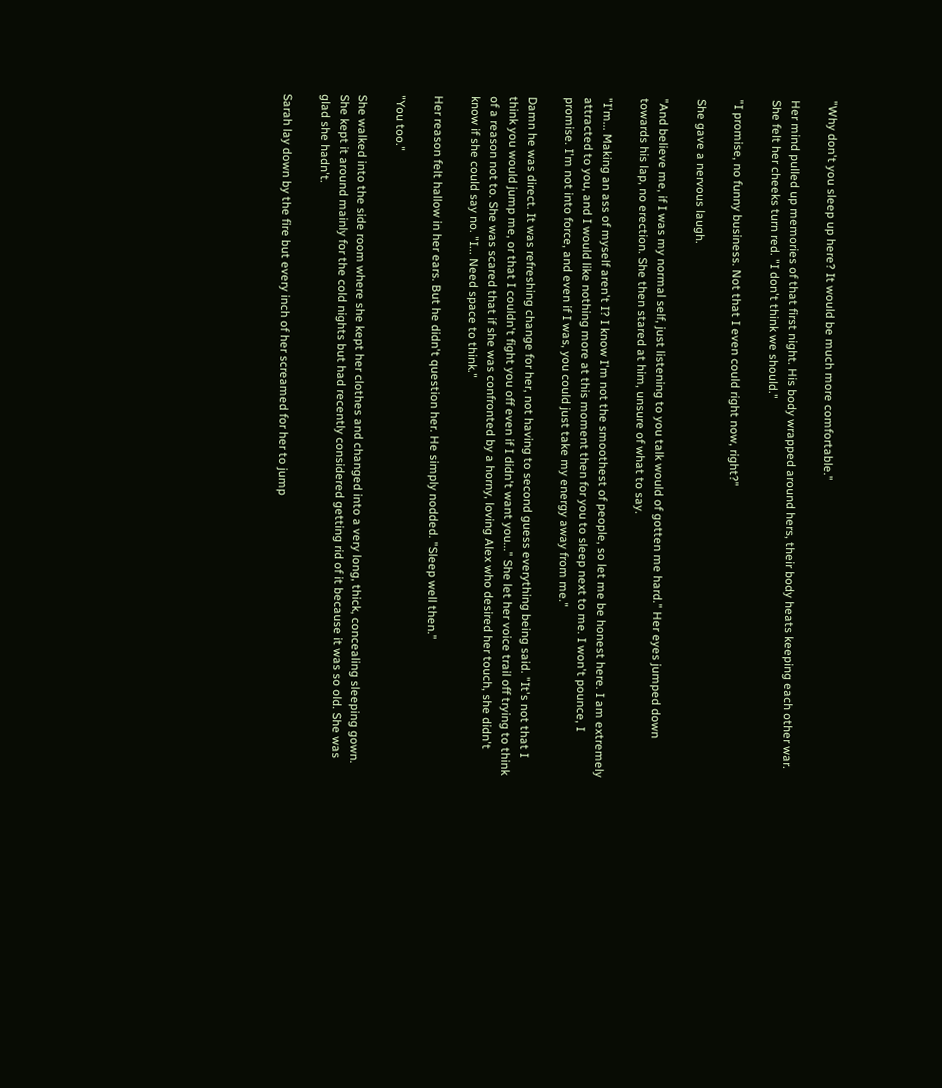"Why don't you sleep up here? It would be much more comfortable."

Her mind pulled up memories of that first night. His body wrapped around hers, their body heats keeping each other war. She felt her cheeks turn red. "I don't think we should."

"I promise, no funny business. Not that I even could right now, right?"

She gave a nervous laugh.

"And believe me, if I was my normal self, just listening to you talk would of gotten me hard." Her eyes jumped down towards his lap, no erection. She then stared at him, unsure of what to say.

"I'm... Making an ass of myself aren't I? I know I'm not the smoothest of people, so let me be honest here. I am extremely attracted to you, and I would like nothing more at this moment then for you to sleep next to me. I won't pounce, I promise. I'm not into force, and even if I was, you could just take my energy away from me."

Damn he was direct. It was refreshing change for her, not having to second guess everything being said. "It's not that I think you would jump me, or that I couldn't fight you off even if I didn't want you..." She let her voice trail off trying to think of a reason not to. She was scared that if she was confronted by a horny, loving Alex who desired her touch, she didn't know if she could say no. "I... Need space to think."

Her reason felt hallow in her ears. But he didn't question her. He simply nodded. "Sleep well then."

"You too."

She walked into the side room where she kept her clothes and changed into a very long, thick, concealing sleeping gown. She kept it around mainly for the cold nights but had recently considered getting rid of it because it was so old. She was glad she hadn't.

Sarah lay down by the fire but every inch of her screamed for her to jump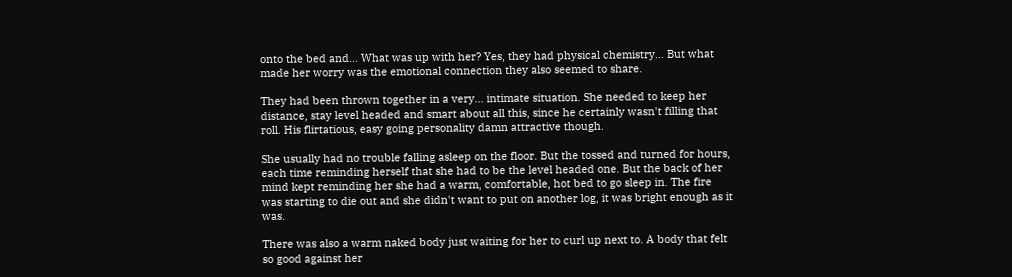onto the bed and... What was up with her? Yes, they had physical chemistry... But what made her worry was the emotional connection they also seemed to share.

They had been thrown together in a very... intimate situation. She needed to keep her distance, stay level headed and smart about all this, since he certainly wasn't filling that roll. His flirtatious, easy going personality damn attractive though.

She usually had no trouble falling asleep on the floor. But the tossed and turned for hours, each time reminding herself that she had to be the level headed one. But the back of her mind kept reminding her she had a warm, comfortable, hot bed to go sleep in. The fire was starting to die out and she didn't want to put on another log, it was bright enough as it was.

There was also a warm naked body just waiting for her to curl up next to. A body that felt so good against her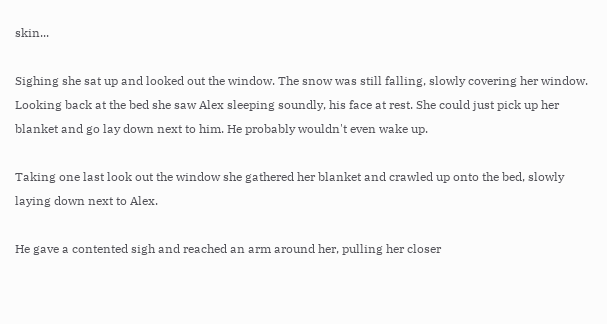skin...

Sighing she sat up and looked out the window. The snow was still falling, slowly covering her window. Looking back at the bed she saw Alex sleeping soundly, his face at rest. She could just pick up her blanket and go lay down next to him. He probably wouldn't even wake up.

Taking one last look out the window she gathered her blanket and crawled up onto the bed, slowly laying down next to Alex.

He gave a contented sigh and reached an arm around her, pulling her closer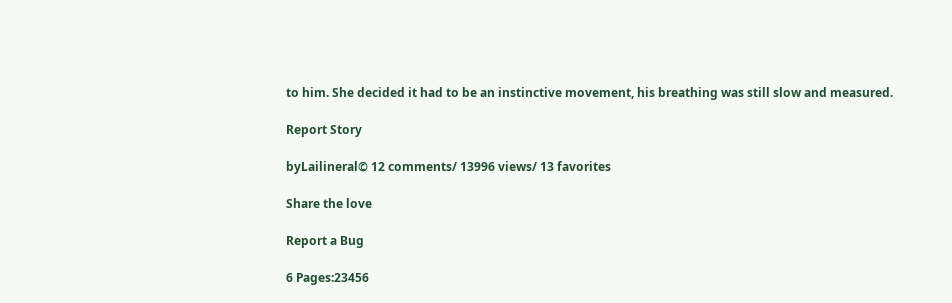to him. She decided it had to be an instinctive movement, his breathing was still slow and measured.

Report Story

byLailineral© 12 comments/ 13996 views/ 13 favorites

Share the love

Report a Bug

6 Pages:23456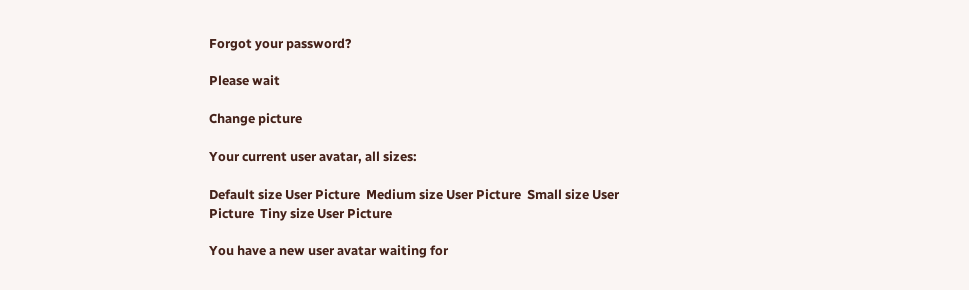Forgot your password?

Please wait

Change picture

Your current user avatar, all sizes:

Default size User Picture  Medium size User Picture  Small size User Picture  Tiny size User Picture

You have a new user avatar waiting for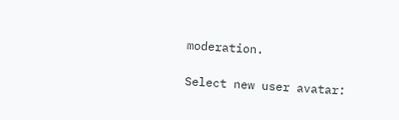moderation.

Select new user avatar: